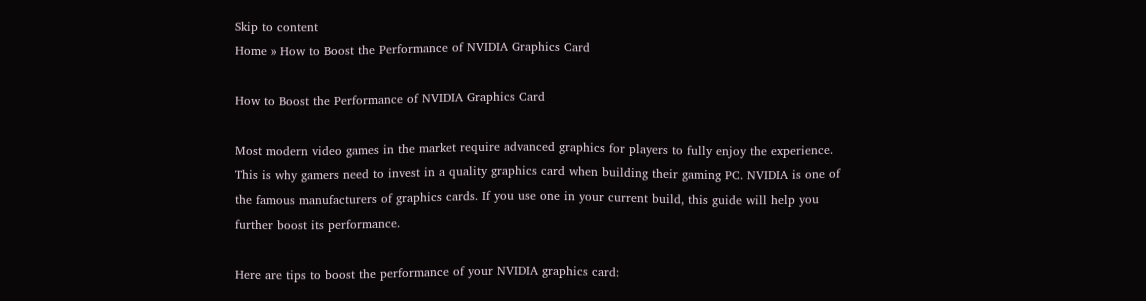Skip to content
Home » How to Boost the Performance of NVIDIA Graphics Card

How to Boost the Performance of NVIDIA Graphics Card

Most modern video games in the market require advanced graphics for players to fully enjoy the experience. This is why gamers need to invest in a quality graphics card when building their gaming PC. NVIDIA is one of the famous manufacturers of graphics cards. If you use one in your current build, this guide will help you further boost its performance.

Here are tips to boost the performance of your NVIDIA graphics card: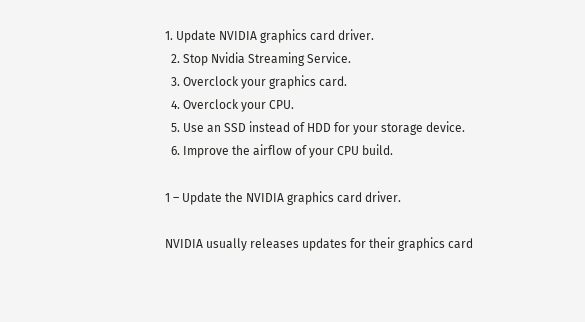1. Update NVIDIA graphics card driver.
  2. Stop Nvidia Streaming Service.
  3. Overclock your graphics card.
  4. Overclock your CPU.
  5. Use an SSD instead of HDD for your storage device.
  6. Improve the airflow of your CPU build.

1 – Update the NVIDIA graphics card driver.

NVIDIA usually releases updates for their graphics card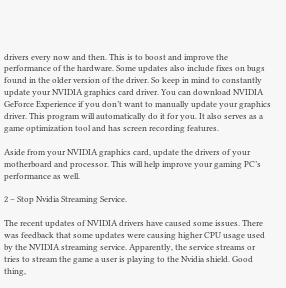drivers every now and then. This is to boost and improve the performance of the hardware. Some updates also include fixes on bugs found in the older version of the driver. So keep in mind to constantly update your NVIDIA graphics card driver. You can download NVIDIA GeForce Experience if you don’t want to manually update your graphics driver. This program will automatically do it for you. It also serves as a game optimization tool and has screen recording features.

Aside from your NVIDIA graphics card, update the drivers of your motherboard and processor. This will help improve your gaming PC’s performance as well.

2 – Stop Nvidia Streaming Service.

The recent updates of NVIDIA drivers have caused some issues. There was feedback that some updates were causing higher CPU usage used by the NVIDIA streaming service. Apparently, the service streams or tries to stream the game a user is playing to the Nvidia shield. Good thing,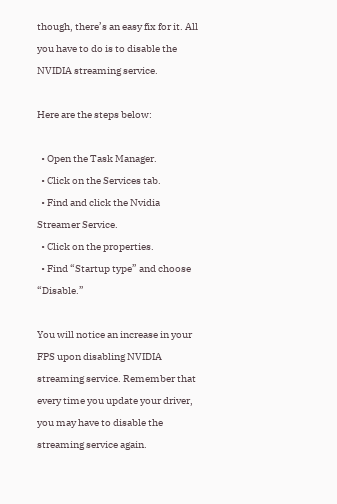though, there’s an easy fix for it. All you have to do is to disable the NVIDIA streaming service.

Here are the steps below:

  • Open the Task Manager.
  • Click on the Services tab.
  • Find and click the Nvidia Streamer Service.
  • Click on the properties.
  • Find “Startup type” and choose “Disable.”

You will notice an increase in your FPS upon disabling NVIDIA streaming service. Remember that every time you update your driver, you may have to disable the streaming service again.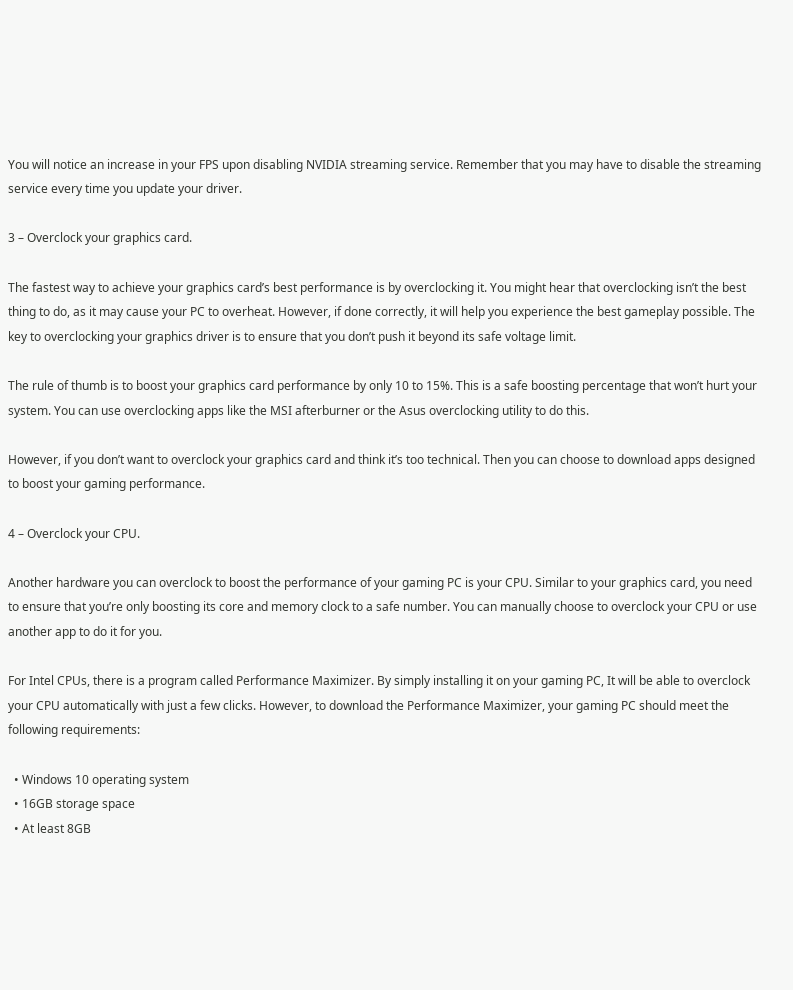You will notice an increase in your FPS upon disabling NVIDIA streaming service. Remember that you may have to disable the streaming service every time you update your driver.

3 – Overclock your graphics card.

The fastest way to achieve your graphics card’s best performance is by overclocking it. You might hear that overclocking isn’t the best thing to do, as it may cause your PC to overheat. However, if done correctly, it will help you experience the best gameplay possible. The key to overclocking your graphics driver is to ensure that you don’t push it beyond its safe voltage limit.

The rule of thumb is to boost your graphics card performance by only 10 to 15%. This is a safe boosting percentage that won’t hurt your system. You can use overclocking apps like the MSI afterburner or the Asus overclocking utility to do this.

However, if you don’t want to overclock your graphics card and think it’s too technical. Then you can choose to download apps designed to boost your gaming performance.

4 – Overclock your CPU.

Another hardware you can overclock to boost the performance of your gaming PC is your CPU. Similar to your graphics card, you need to ensure that you’re only boosting its core and memory clock to a safe number. You can manually choose to overclock your CPU or use another app to do it for you.

For Intel CPUs, there is a program called Performance Maximizer. By simply installing it on your gaming PC, It will be able to overclock your CPU automatically with just a few clicks. However, to download the Performance Maximizer, your gaming PC should meet the following requirements:

  • Windows 10 operating system
  • 16GB storage space
  • At least 8GB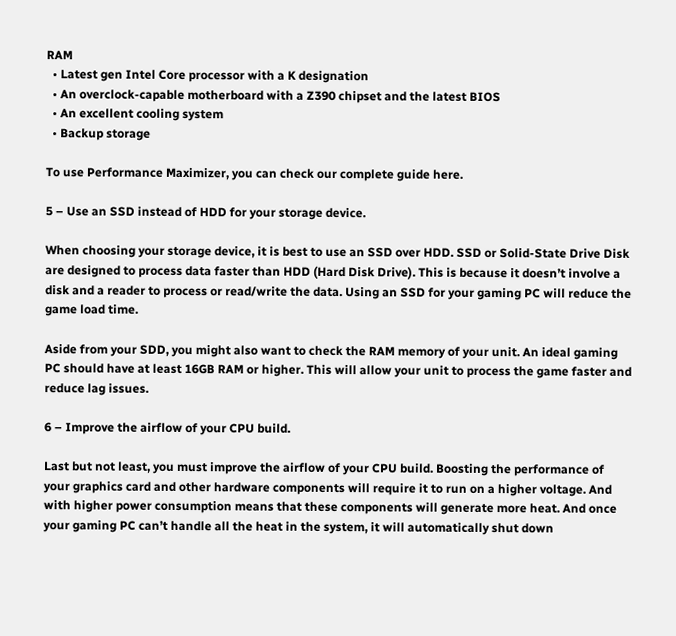RAM
  • Latest gen Intel Core processor with a K designation
  • An overclock-capable motherboard with a Z390 chipset and the latest BIOS
  • An excellent cooling system
  • Backup storage

To use Performance Maximizer, you can check our complete guide here.

5 – Use an SSD instead of HDD for your storage device.

When choosing your storage device, it is best to use an SSD over HDD. SSD or Solid-State Drive Disk are designed to process data faster than HDD (Hard Disk Drive). This is because it doesn’t involve a disk and a reader to process or read/write the data. Using an SSD for your gaming PC will reduce the game load time.

Aside from your SDD, you might also want to check the RAM memory of your unit. An ideal gaming PC should have at least 16GB RAM or higher. This will allow your unit to process the game faster and reduce lag issues.

6 – Improve the airflow of your CPU build.

Last but not least, you must improve the airflow of your CPU build. Boosting the performance of your graphics card and other hardware components will require it to run on a higher voltage. And with higher power consumption means that these components will generate more heat. And once your gaming PC can’t handle all the heat in the system, it will automatically shut down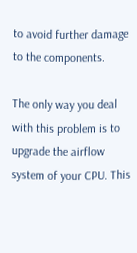to avoid further damage to the components.

The only way you deal with this problem is to upgrade the airflow system of your CPU. This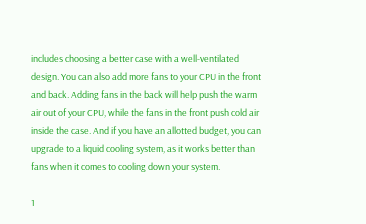includes choosing a better case with a well-ventilated design. You can also add more fans to your CPU in the front and back. Adding fans in the back will help push the warm air out of your CPU, while the fans in the front push cold air inside the case. And if you have an allotted budget, you can upgrade to a liquid cooling system, as it works better than fans when it comes to cooling down your system.

1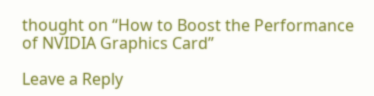thought on “How to Boost the Performance of NVIDIA Graphics Card”

Leave a Reply